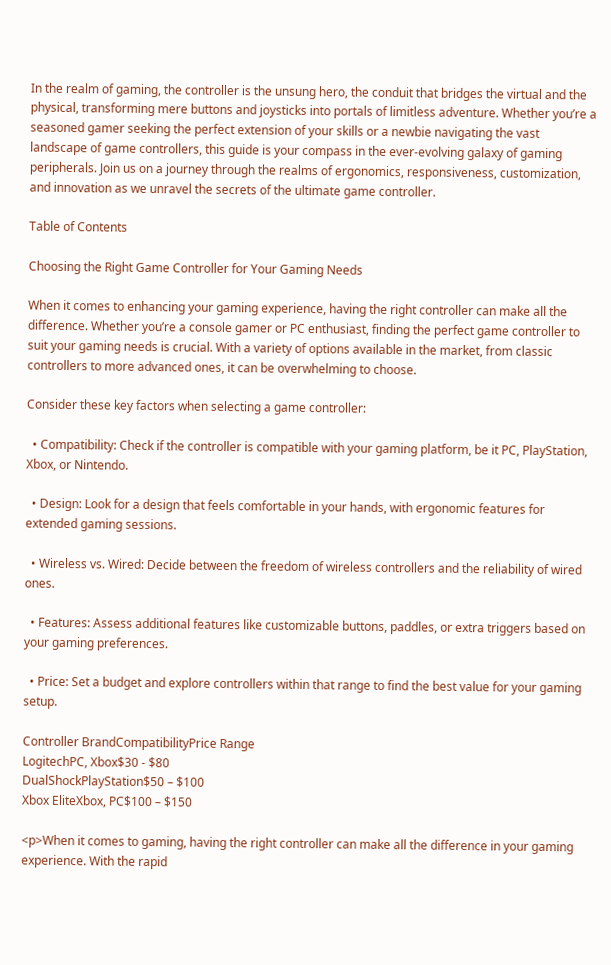In the realm of gaming, the controller is the unsung hero, the conduit that bridges the virtual and the physical, transforming mere buttons and joysticks into portals of limitless adventure. Whether you’re a seasoned gamer seeking the perfect extension of your skills or a newbie navigating the vast landscape of game controllers, this guide is your compass in the ever-evolving galaxy of gaming peripherals. Join us on a journey through the realms of ergonomics, responsiveness, customization, and innovation as we unravel the secrets of the ultimate game controller.

Table of Contents

Choosing the Right Game Controller for Your Gaming Needs

When it comes to enhancing your gaming experience, having the right controller can make all the difference. Whether you’re a console gamer or PC enthusiast, finding the perfect game controller to suit your gaming needs is crucial. With a variety of options available in the market, from classic controllers to more advanced ones, it can be overwhelming to choose.

Consider these key factors when selecting a game controller:

  • Compatibility: Check if the controller is compatible with your gaming platform, be it PC, PlayStation, Xbox, or Nintendo.

  • Design: Look for a design that feels comfortable in your hands, with ergonomic features for extended gaming sessions.

  • Wireless vs. Wired: Decide between the freedom of wireless controllers and the reliability of wired ones.

  • Features: Assess additional features like customizable buttons, paddles, or extra triggers based on your gaming preferences.

  • Price: Set a budget and explore controllers within that range to find the best value for your gaming setup.

Controller BrandCompatibilityPrice Range
LogitechPC, Xbox$30 - $80
DualShockPlayStation$50 – $100
Xbox EliteXbox, PC$100 – $150

<p>When it comes to gaming, having the right controller can make all the difference in your gaming experience. With the rapid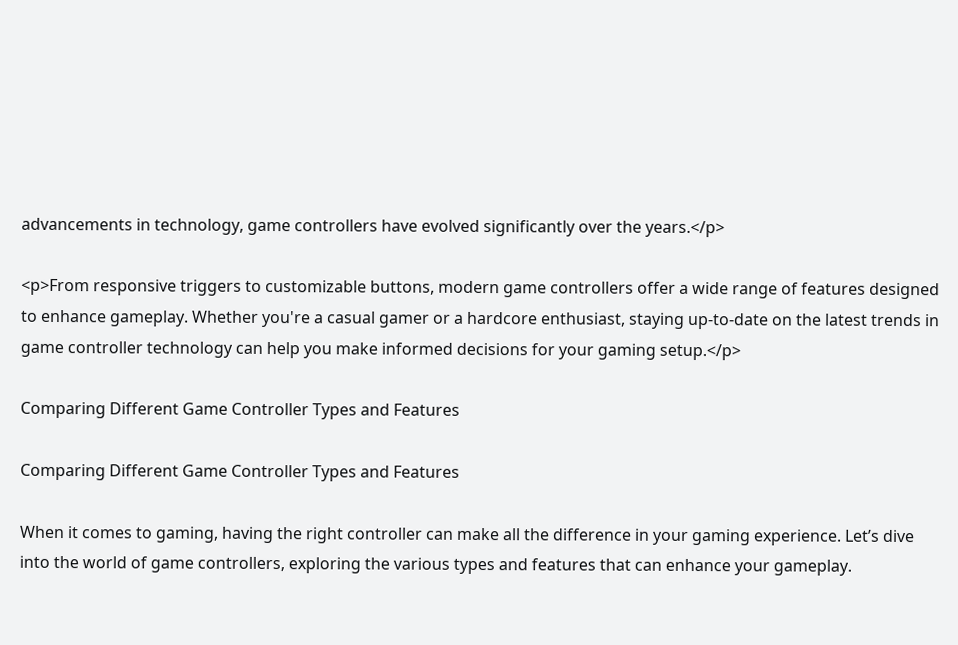advancements in technology, game controllers have evolved significantly over the years.</p>

<p>From responsive triggers to customizable buttons, modern game controllers offer a wide range of features designed to enhance gameplay. Whether you're a casual gamer or a hardcore enthusiast, staying up-to-date on the latest trends in game controller technology can help you make informed decisions for your gaming setup.</p>

Comparing Different Game Controller Types and Features

Comparing Different Game Controller Types and Features

When it comes to gaming, having the right controller can make all the difference in your gaming experience. Let’s dive into the world of game controllers, exploring the various types and features that can enhance your gameplay.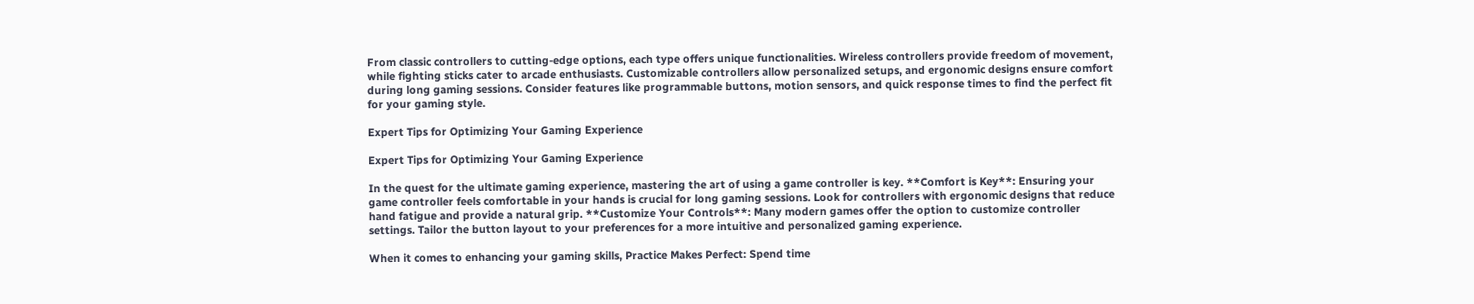From classic controllers to cutting-edge options, each type offers unique functionalities. Wireless controllers provide freedom of movement, while fighting sticks cater to arcade enthusiasts. Customizable controllers allow personalized setups, and ergonomic designs ensure comfort during long gaming sessions. Consider features like programmable buttons, motion sensors, and quick response times to find the perfect fit for your gaming style.

Expert Tips for Optimizing Your Gaming Experience

Expert Tips for Optimizing Your Gaming Experience

In the quest for the ultimate gaming experience, mastering the art of using a game controller is key. **Comfort is Key**: Ensuring your game controller feels comfortable in your hands is crucial for long gaming sessions. Look for controllers with ergonomic designs that reduce hand fatigue and provide a natural grip. **Customize Your Controls**: Many modern games offer the option to customize controller settings. Tailor the button layout to your preferences for a more intuitive and personalized gaming experience.

When it comes to enhancing your gaming skills, Practice Makes Perfect: Spend time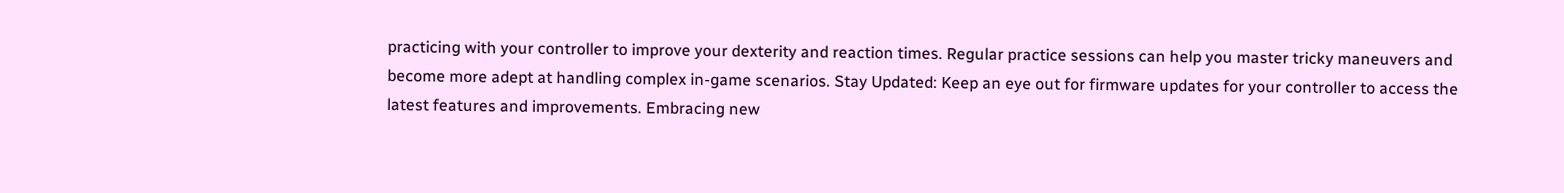practicing with your controller to improve your dexterity and reaction times. Regular practice sessions can help you master tricky maneuvers and become more adept at handling complex in-game scenarios. Stay Updated: Keep an eye out for firmware updates for your controller to access the latest features and improvements. Embracing new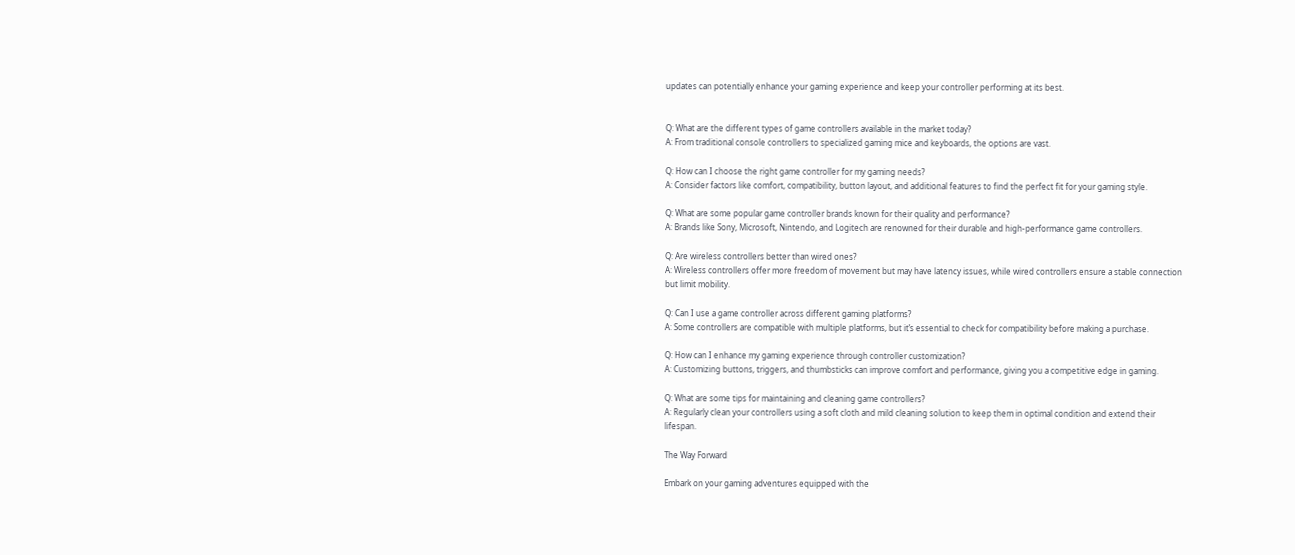updates can potentially enhance your gaming experience and keep your controller performing at its best.


Q: What are the different types of game controllers available in the market today?
A: From traditional console controllers to specialized gaming mice and keyboards, the options are vast.

Q: How can I choose the right game controller for my gaming needs?
A: Consider factors like comfort, compatibility, button layout, and additional features to find the perfect fit for your gaming style.

Q: What are some popular game controller brands known for their quality and performance?
A: Brands like Sony, Microsoft, Nintendo, and Logitech are renowned for their durable and high-performance game controllers.

Q: Are wireless controllers better than wired ones?
A: Wireless controllers offer more freedom of movement but may have latency issues, while wired controllers ensure a stable connection but limit mobility.

Q: Can I use a game controller across different gaming platforms?
A: Some controllers are compatible with multiple platforms, but it’s essential to check for compatibility before making a purchase.

Q: How can I enhance my gaming experience through controller customization?
A: Customizing buttons, triggers, and thumbsticks can improve comfort and performance, giving you a competitive edge in gaming.

Q: What are some tips for maintaining and cleaning game controllers?
A: Regularly clean your controllers using a soft cloth and mild cleaning solution to keep them in optimal condition and extend their lifespan.

The Way Forward

Embark on your gaming adventures equipped with the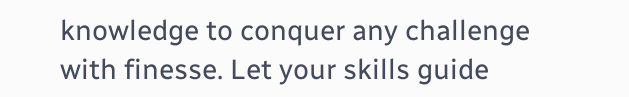knowledge to conquer any challenge with finesse. Let your skills guide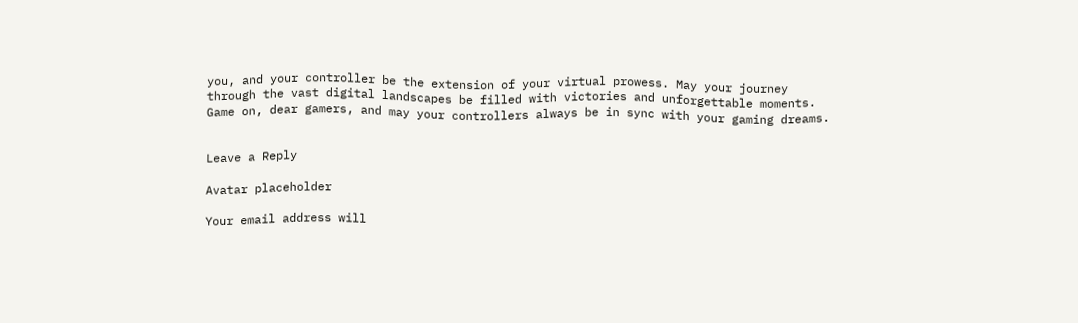you, and your controller be the extension of your virtual prowess. May your journey through the vast digital landscapes be filled with victories and unforgettable moments. Game on, dear gamers, and may your controllers always be in sync with your gaming dreams.


Leave a Reply

Avatar placeholder

Your email address will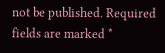not be published. Required fields are marked *